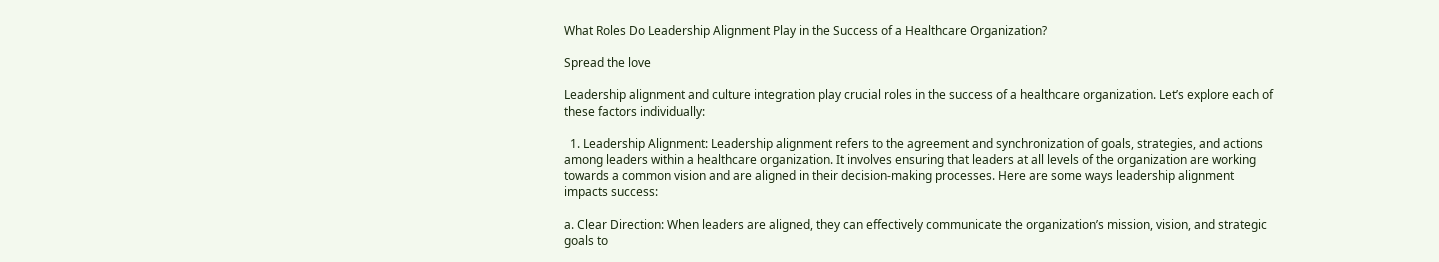What Roles Do Leadership Alignment Play in the Success of a Healthcare Organization?

Spread the love

Leadership alignment and culture integration play crucial roles in the success of a healthcare organization. Let’s explore each of these factors individually:

  1. Leadership Alignment: Leadership alignment refers to the agreement and synchronization of goals, strategies, and actions among leaders within a healthcare organization. It involves ensuring that leaders at all levels of the organization are working towards a common vision and are aligned in their decision-making processes. Here are some ways leadership alignment impacts success:

a. Clear Direction: When leaders are aligned, they can effectively communicate the organization’s mission, vision, and strategic goals to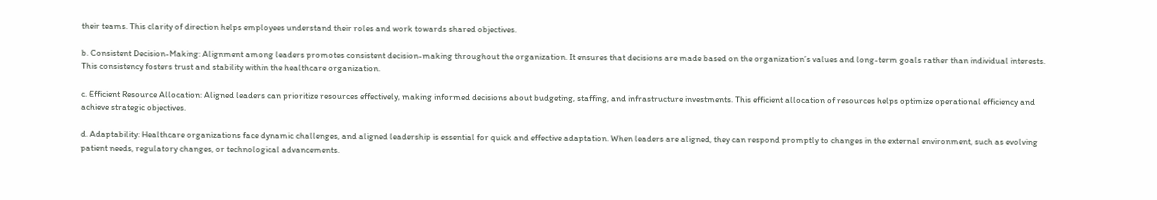their teams. This clarity of direction helps employees understand their roles and work towards shared objectives.

b. Consistent Decision-Making: Alignment among leaders promotes consistent decision-making throughout the organization. It ensures that decisions are made based on the organization’s values and long-term goals rather than individual interests. This consistency fosters trust and stability within the healthcare organization.

c. Efficient Resource Allocation: Aligned leaders can prioritize resources effectively, making informed decisions about budgeting, staffing, and infrastructure investments. This efficient allocation of resources helps optimize operational efficiency and achieve strategic objectives.

d. Adaptability: Healthcare organizations face dynamic challenges, and aligned leadership is essential for quick and effective adaptation. When leaders are aligned, they can respond promptly to changes in the external environment, such as evolving patient needs, regulatory changes, or technological advancements.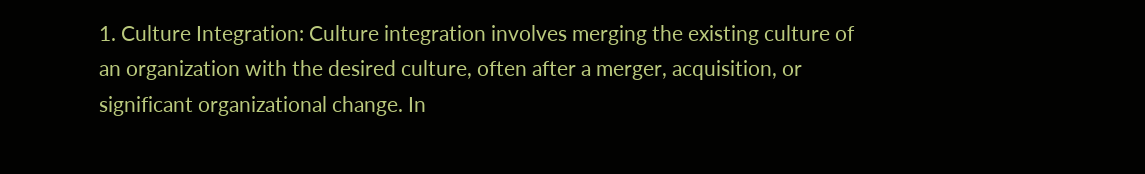1. Culture Integration: Culture integration involves merging the existing culture of an organization with the desired culture, often after a merger, acquisition, or significant organizational change. In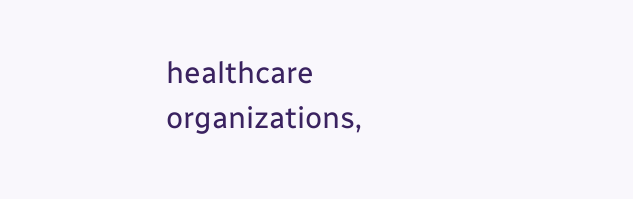healthcare organizations,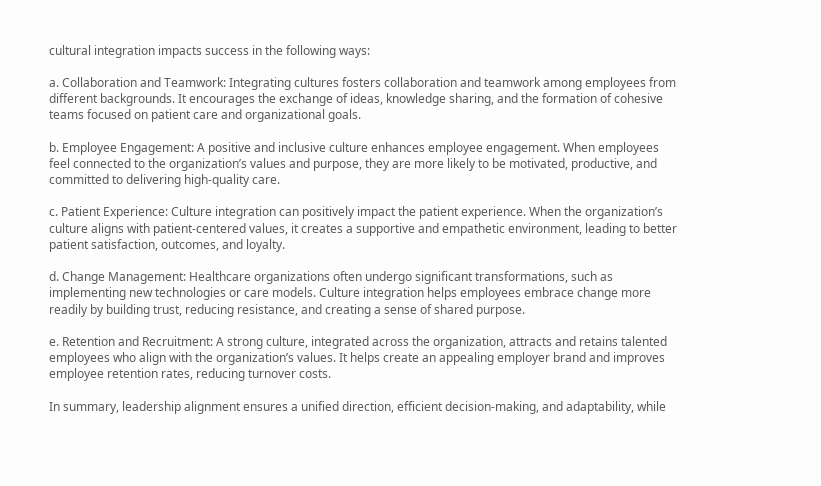cultural integration impacts success in the following ways:

a. Collaboration and Teamwork: Integrating cultures fosters collaboration and teamwork among employees from different backgrounds. It encourages the exchange of ideas, knowledge sharing, and the formation of cohesive teams focused on patient care and organizational goals.

b. Employee Engagement: A positive and inclusive culture enhances employee engagement. When employees feel connected to the organization’s values and purpose, they are more likely to be motivated, productive, and committed to delivering high-quality care.

c. Patient Experience: Culture integration can positively impact the patient experience. When the organization’s culture aligns with patient-centered values, it creates a supportive and empathetic environment, leading to better patient satisfaction, outcomes, and loyalty.

d. Change Management: Healthcare organizations often undergo significant transformations, such as implementing new technologies or care models. Culture integration helps employees embrace change more readily by building trust, reducing resistance, and creating a sense of shared purpose.

e. Retention and Recruitment: A strong culture, integrated across the organization, attracts and retains talented employees who align with the organization’s values. It helps create an appealing employer brand and improves employee retention rates, reducing turnover costs.

In summary, leadership alignment ensures a unified direction, efficient decision-making, and adaptability, while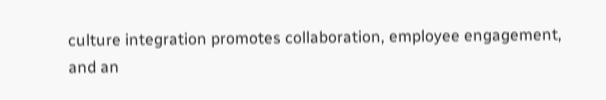culture integration promotes collaboration, employee engagement, and an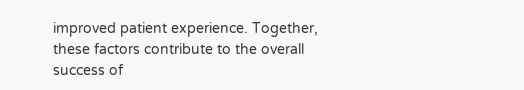improved patient experience. Together, these factors contribute to the overall success of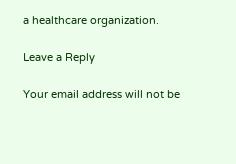a healthcare organization.

Leave a Reply

Your email address will not be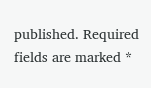published. Required fields are marked *